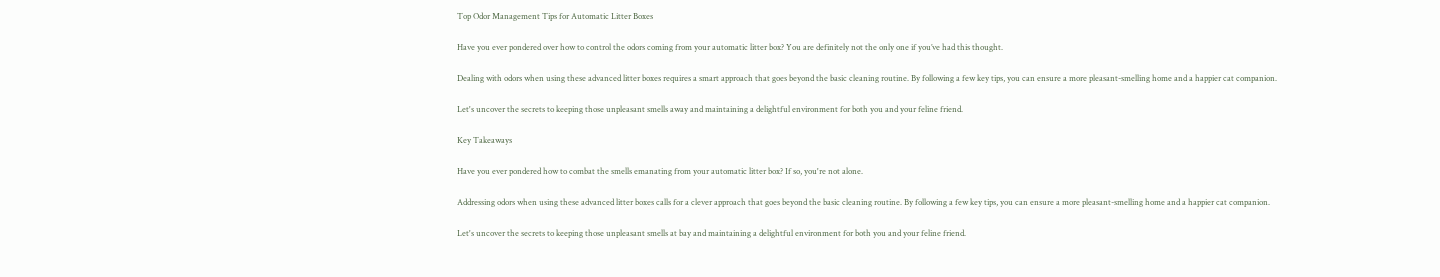Top Odor Management Tips for Automatic Litter Boxes

Have you ever pondered over how to control the odors coming from your automatic litter box? You are definitely not the only one if you’ve had this thought.

Dealing with odors when using these advanced litter boxes requires a smart approach that goes beyond the basic cleaning routine. By following a few key tips, you can ensure a more pleasant-smelling home and a happier cat companion.

Let's uncover the secrets to keeping those unpleasant smells away and maintaining a delightful environment for both you and your feline friend.

Key Takeaways

Have you ever pondered how to combat the smells emanating from your automatic litter box? If so, you're not alone.

Addressing odors when using these advanced litter boxes calls for a clever approach that goes beyond the basic cleaning routine. By following a few key tips, you can ensure a more pleasant-smelling home and a happier cat companion.

Let's uncover the secrets to keeping those unpleasant smells at bay and maintaining a delightful environment for both you and your feline friend.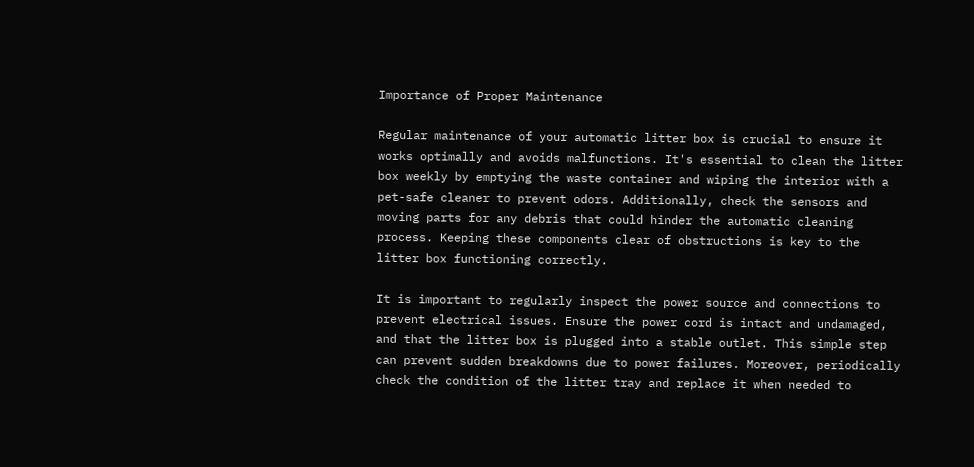Importance of Proper Maintenance

Regular maintenance of your automatic litter box is crucial to ensure it works optimally and avoids malfunctions. It's essential to clean the litter box weekly by emptying the waste container and wiping the interior with a pet-safe cleaner to prevent odors. Additionally, check the sensors and moving parts for any debris that could hinder the automatic cleaning process. Keeping these components clear of obstructions is key to the litter box functioning correctly.

It is important to regularly inspect the power source and connections to prevent electrical issues. Ensure the power cord is intact and undamaged, and that the litter box is plugged into a stable outlet. This simple step can prevent sudden breakdowns due to power failures. Moreover, periodically check the condition of the litter tray and replace it when needed to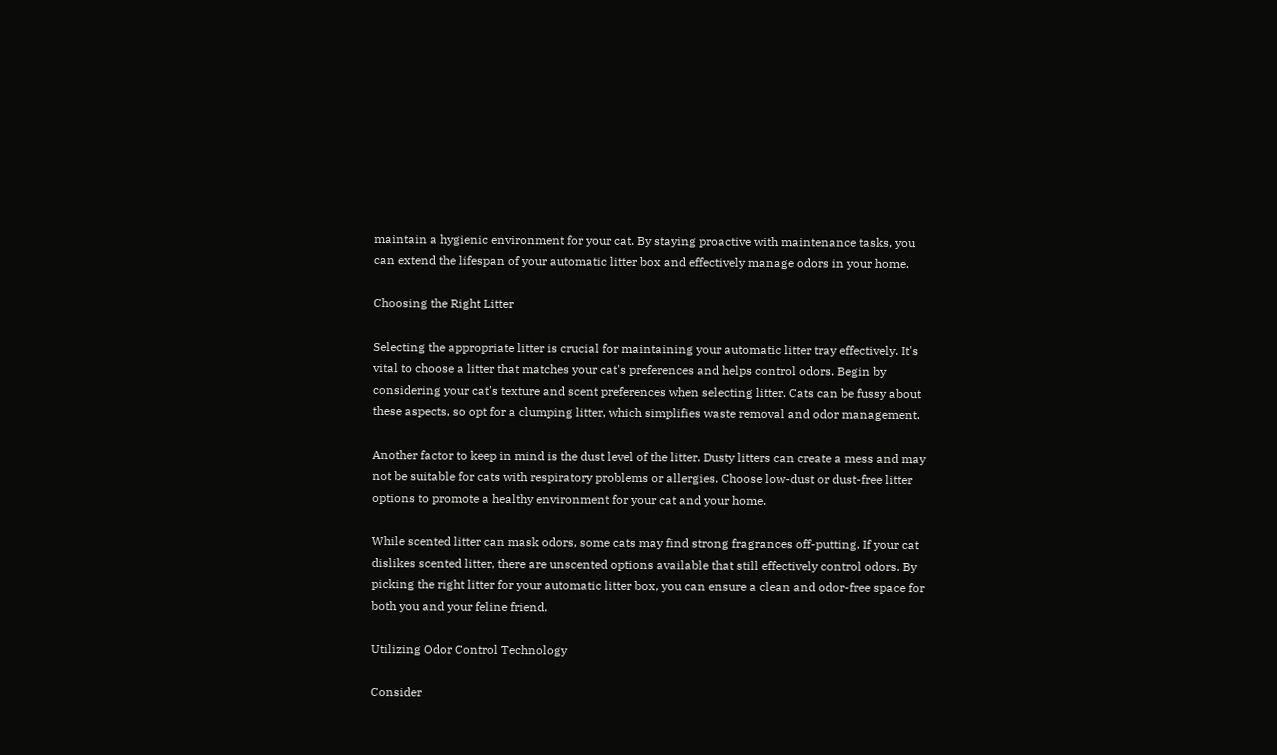maintain a hygienic environment for your cat. By staying proactive with maintenance tasks, you can extend the lifespan of your automatic litter box and effectively manage odors in your home.

Choosing the Right Litter

Selecting the appropriate litter is crucial for maintaining your automatic litter tray effectively. It's vital to choose a litter that matches your cat's preferences and helps control odors. Begin by considering your cat's texture and scent preferences when selecting litter. Cats can be fussy about these aspects, so opt for a clumping litter, which simplifies waste removal and odor management.

Another factor to keep in mind is the dust level of the litter. Dusty litters can create a mess and may not be suitable for cats with respiratory problems or allergies. Choose low-dust or dust-free litter options to promote a healthy environment for your cat and your home.

While scented litter can mask odors, some cats may find strong fragrances off-putting. If your cat dislikes scented litter, there are unscented options available that still effectively control odors. By picking the right litter for your automatic litter box, you can ensure a clean and odor-free space for both you and your feline friend.

Utilizing Odor Control Technology

Consider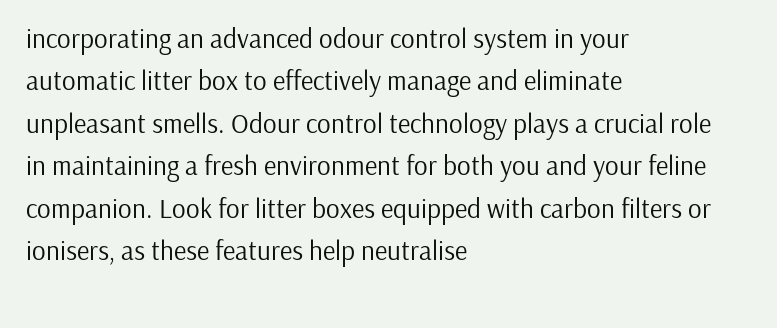incorporating an advanced odour control system in your automatic litter box to effectively manage and eliminate unpleasant smells. Odour control technology plays a crucial role in maintaining a fresh environment for both you and your feline companion. Look for litter boxes equipped with carbon filters or ionisers, as these features help neutralise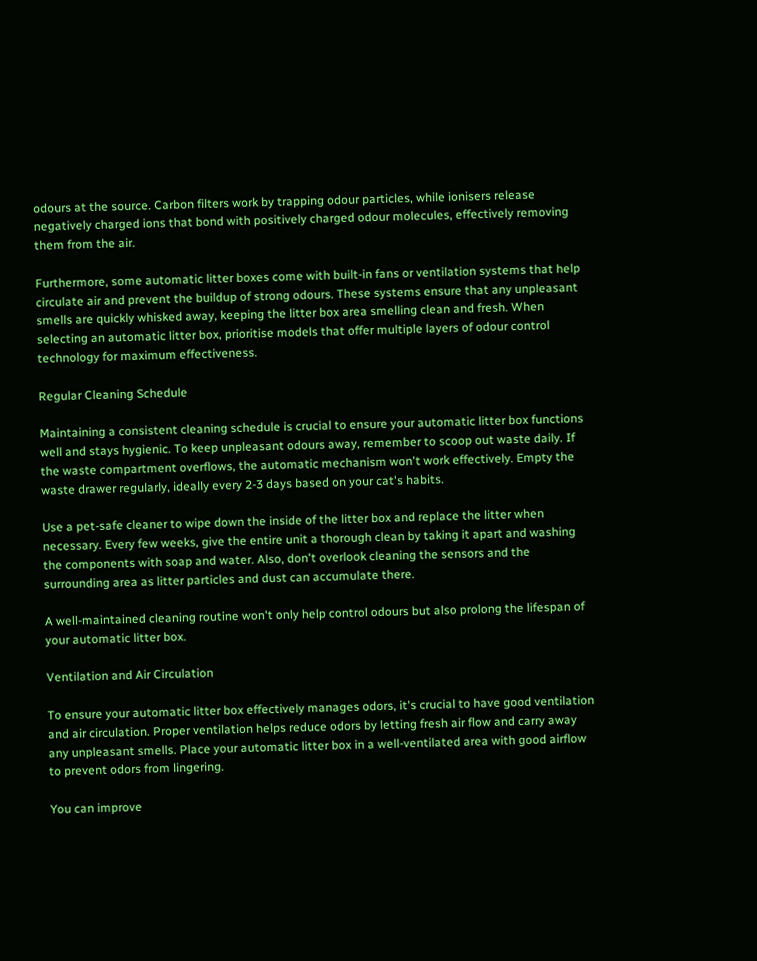odours at the source. Carbon filters work by trapping odour particles, while ionisers release negatively charged ions that bond with positively charged odour molecules, effectively removing them from the air.

Furthermore, some automatic litter boxes come with built-in fans or ventilation systems that help circulate air and prevent the buildup of strong odours. These systems ensure that any unpleasant smells are quickly whisked away, keeping the litter box area smelling clean and fresh. When selecting an automatic litter box, prioritise models that offer multiple layers of odour control technology for maximum effectiveness.

Regular Cleaning Schedule

Maintaining a consistent cleaning schedule is crucial to ensure your automatic litter box functions well and stays hygienic. To keep unpleasant odours away, remember to scoop out waste daily. If the waste compartment overflows, the automatic mechanism won't work effectively. Empty the waste drawer regularly, ideally every 2-3 days based on your cat's habits.

Use a pet-safe cleaner to wipe down the inside of the litter box and replace the litter when necessary. Every few weeks, give the entire unit a thorough clean by taking it apart and washing the components with soap and water. Also, don't overlook cleaning the sensors and the surrounding area as litter particles and dust can accumulate there.

A well-maintained cleaning routine won't only help control odours but also prolong the lifespan of your automatic litter box.

Ventilation and Air Circulation

To ensure your automatic litter box effectively manages odors, it's crucial to have good ventilation and air circulation. Proper ventilation helps reduce odors by letting fresh air flow and carry away any unpleasant smells. Place your automatic litter box in a well-ventilated area with good airflow to prevent odors from lingering.

You can improve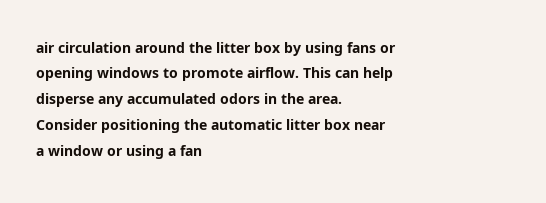air circulation around the litter box by using fans or opening windows to promote airflow. This can help disperse any accumulated odors in the area. Consider positioning the automatic litter box near a window or using a fan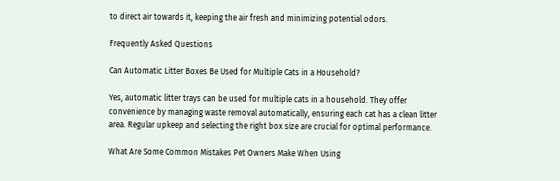to direct air towards it, keeping the air fresh and minimizing potential odors.

Frequently Asked Questions

Can Automatic Litter Boxes Be Used for Multiple Cats in a Household?

Yes, automatic litter trays can be used for multiple cats in a household. They offer convenience by managing waste removal automatically, ensuring each cat has a clean litter area. Regular upkeep and selecting the right box size are crucial for optimal performance.

What Are Some Common Mistakes Pet Owners Make When Using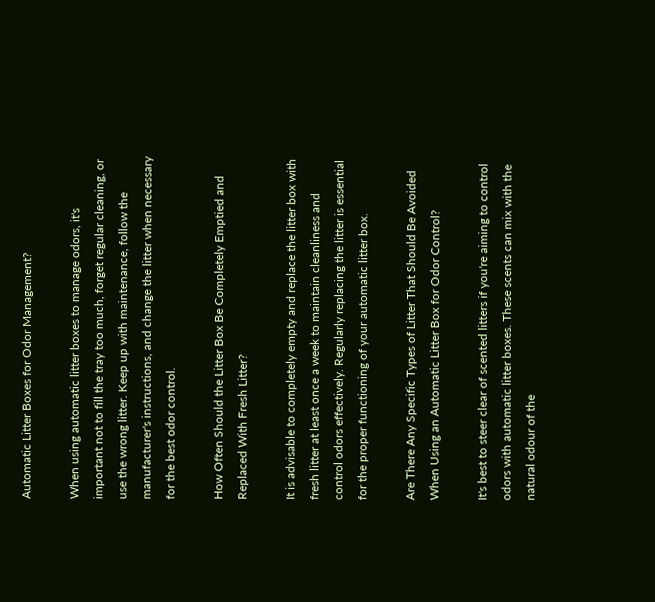Automatic Litter Boxes for Odor Management?

When using automatic litter boxes to manage odors, it's important not to fill the tray too much, forget regular cleaning, or use the wrong litter. Keep up with maintenance, follow the manufacturer's instructions, and change the litter when necessary for the best odor control.

How Often Should the Litter Box Be Completely Emptied and Replaced With Fresh Litter?

It is advisable to completely empty and replace the litter box with fresh litter at least once a week to maintain cleanliness and control odors effectively. Regularly replacing the litter is essential for the proper functioning of your automatic litter box.

Are There Any Specific Types of Litter That Should Be Avoided When Using an Automatic Litter Box for Odor Control?

It's best to steer clear of scented litters if you're aiming to control odors with automatic litter boxes. These scents can mix with the natural odour of the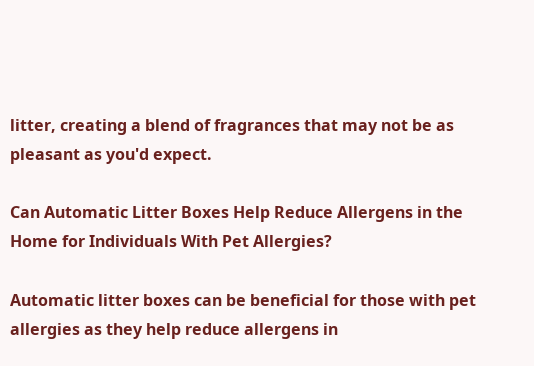litter, creating a blend of fragrances that may not be as pleasant as you'd expect.

Can Automatic Litter Boxes Help Reduce Allergens in the Home for Individuals With Pet Allergies?

Automatic litter boxes can be beneficial for those with pet allergies as they help reduce allergens in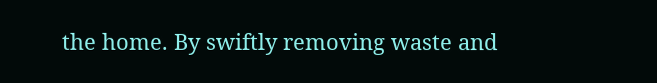the home. By swiftly removing waste and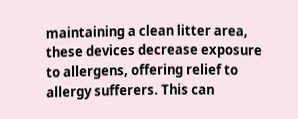maintaining a clean litter area, these devices decrease exposure to allergens, offering relief to allergy sufferers. This can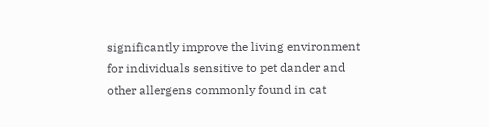significantly improve the living environment for individuals sensitive to pet dander and other allergens commonly found in cat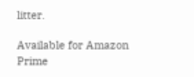litter.

Available for Amazon Prime